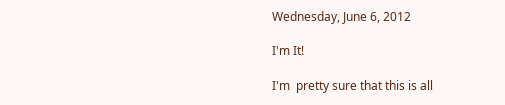Wednesday, June 6, 2012

I'm It!

I'm  pretty sure that this is all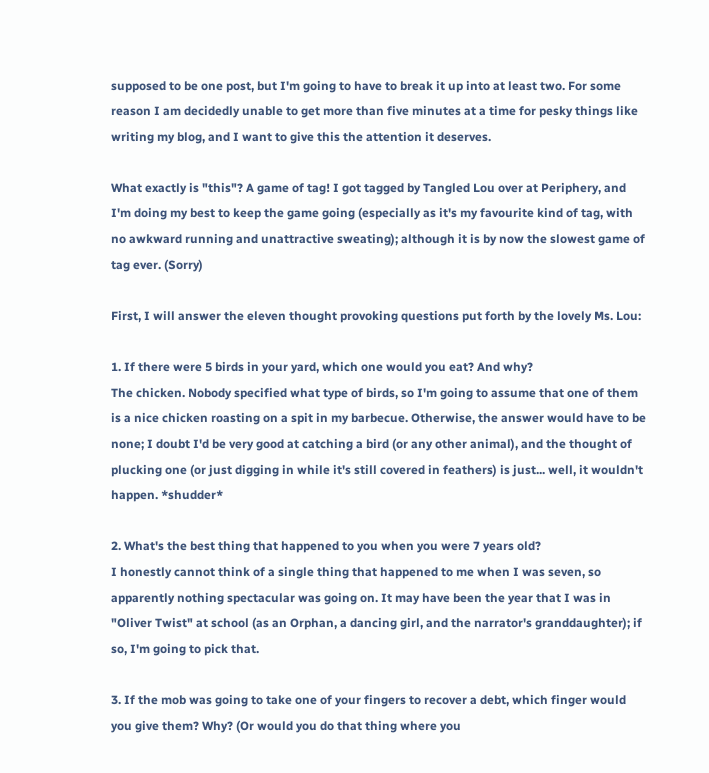supposed to be one post, but I'm going to have to break it up into at least two. For some reason I am decidedly unable to get more than five minutes at a time for pesky things like writing my blog, and I want to give this the attention it deserves.

What exactly is "this"? A game of tag! I got tagged by Tangled Lou over at Periphery, and I'm doing my best to keep the game going (especially as it's my favourite kind of tag, with no awkward running and unattractive sweating); although it is by now the slowest game of tag ever. (Sorry)

First, I will answer the eleven thought provoking questions put forth by the lovely Ms. Lou:

1. If there were 5 birds in your yard, which one would you eat? And why?
The chicken. Nobody specified what type of birds, so I'm going to assume that one of them is a nice chicken roasting on a spit in my barbecue. Otherwise, the answer would have to be none; I doubt I'd be very good at catching a bird (or any other animal), and the thought of plucking one (or just digging in while it's still covered in feathers) is just... well, it wouldn't happen. *shudder*

2. What's the best thing that happened to you when you were 7 years old?
I honestly cannot think of a single thing that happened to me when I was seven, so apparently nothing spectacular was going on. It may have been the year that I was in "Oliver Twist" at school (as an Orphan, a dancing girl, and the narrator's granddaughter); if so, I'm going to pick that.

3. If the mob was going to take one of your fingers to recover a debt, which finger would you give them? Why? (Or would you do that thing where you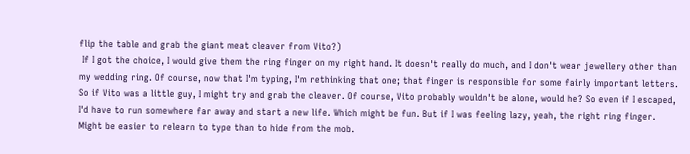flip the table and grab the giant meat cleaver from Vito?)
 If I got the choice, I would give them the ring finger on my right hand. It doesn't really do much, and I don't wear jewellery other than my wedding ring. Of course, now that I'm typing, I'm rethinking that one; that finger is responsible for some fairly important letters. So if Vito was a little guy, I might try and grab the cleaver. Of course, Vito probably wouldn't be alone, would he? So even if I escaped, I'd have to run somewhere far away and start a new life. Which might be fun. But if I was feeling lazy, yeah, the right ring finger. Might be easier to relearn to type than to hide from the mob.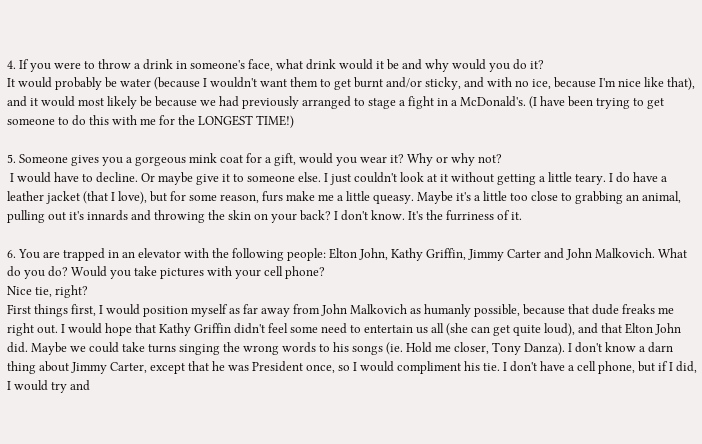4. If you were to throw a drink in someone's face, what drink would it be and why would you do it?
It would probably be water (because I wouldn't want them to get burnt and/or sticky, and with no ice, because I'm nice like that), and it would most likely be because we had previously arranged to stage a fight in a McDonald's. (I have been trying to get someone to do this with me for the LONGEST TIME!)

5. Someone gives you a gorgeous mink coat for a gift, would you wear it? Why or why not?
 I would have to decline. Or maybe give it to someone else. I just couldn't look at it without getting a little teary. I do have a leather jacket (that I love), but for some reason, furs make me a little queasy. Maybe it's a little too close to grabbing an animal, pulling out it's innards and throwing the skin on your back? I don't know. It's the furriness of it.

6. You are trapped in an elevator with the following people: Elton John, Kathy Griffin, Jimmy Carter and John Malkovich. What do you do? Would you take pictures with your cell phone?
Nice tie, right?
First things first, I would position myself as far away from John Malkovich as humanly possible, because that dude freaks me right out. I would hope that Kathy Griffin didn't feel some need to entertain us all (she can get quite loud), and that Elton John did. Maybe we could take turns singing the wrong words to his songs (ie. Hold me closer, Tony Danza). I don't know a darn thing about Jimmy Carter, except that he was President once, so I would compliment his tie. I don't have a cell phone, but if I did, I would try and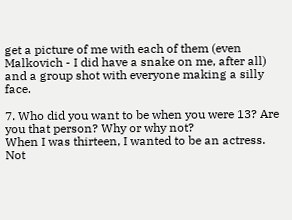get a picture of me with each of them (even Malkovich - I did have a snake on me, after all) and a group shot with everyone making a silly face.

7. Who did you want to be when you were 13? Are you that person? Why or why not?
When I was thirteen, I wanted to be an actress. Not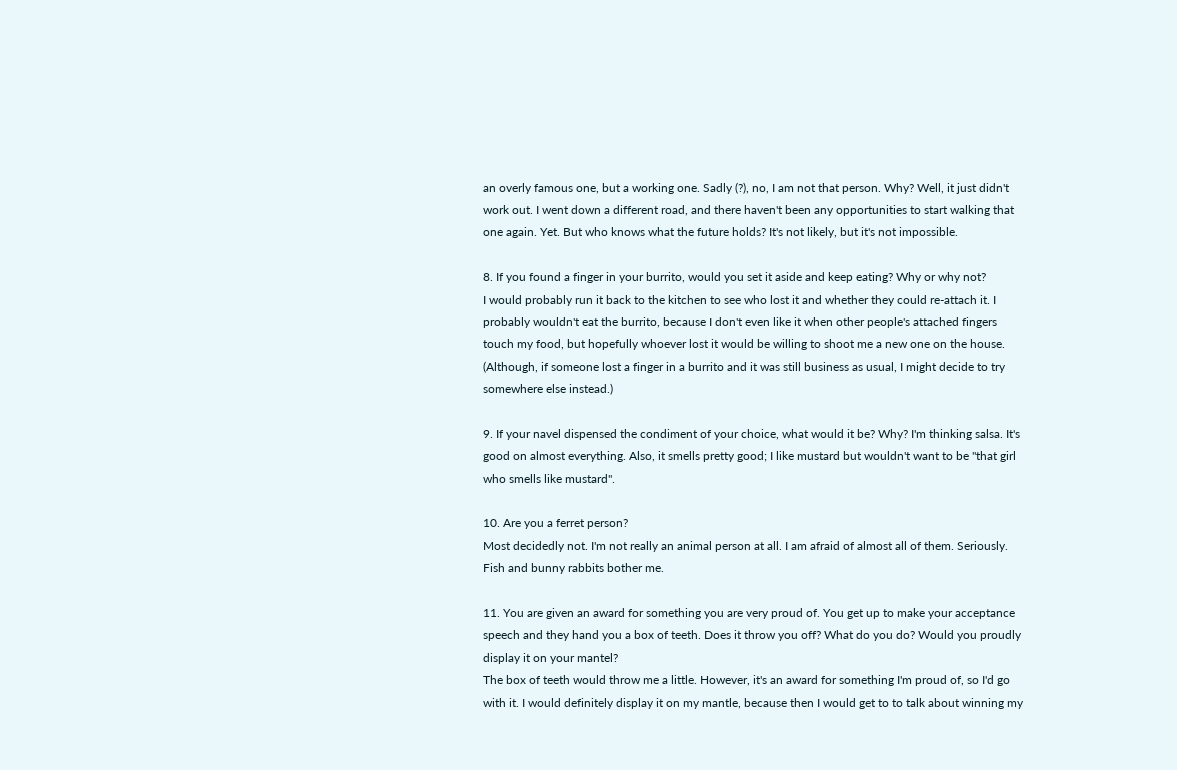an overly famous one, but a working one. Sadly (?), no, I am not that person. Why? Well, it just didn't work out. I went down a different road, and there haven't been any opportunities to start walking that one again. Yet. But who knows what the future holds? It's not likely, but it's not impossible.

8. If you found a finger in your burrito, would you set it aside and keep eating? Why or why not?
I would probably run it back to the kitchen to see who lost it and whether they could re-attach it. I probably wouldn't eat the burrito, because I don't even like it when other people's attached fingers touch my food, but hopefully whoever lost it would be willing to shoot me a new one on the house. (Although, if someone lost a finger in a burrito and it was still business as usual, I might decide to try somewhere else instead.)

9. If your navel dispensed the condiment of your choice, what would it be? Why? I'm thinking salsa. It's good on almost everything. Also, it smells pretty good; I like mustard but wouldn't want to be "that girl who smells like mustard".

10. Are you a ferret person?
Most decidedly not. I'm not really an animal person at all. I am afraid of almost all of them. Seriously. Fish and bunny rabbits bother me.

11. You are given an award for something you are very proud of. You get up to make your acceptance speech and they hand you a box of teeth. Does it throw you off? What do you do? Would you proudly display it on your mantel?
The box of teeth would throw me a little. However, it's an award for something I'm proud of, so I'd go with it. I would definitely display it on my mantle, because then I would get to to talk about winning my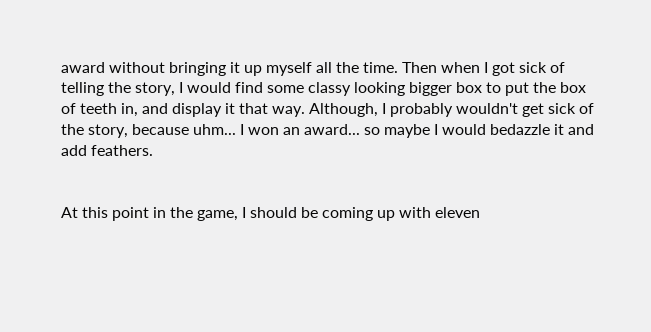award without bringing it up myself all the time. Then when I got sick of telling the story, I would find some classy looking bigger box to put the box of teeth in, and display it that way. Although, I probably wouldn't get sick of the story, because uhm... I won an award... so maybe I would bedazzle it and add feathers.


At this point in the game, I should be coming up with eleven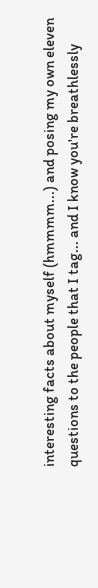interesting facts about myself (hmmmm...) and posing my own eleven questions to the people that I tag... and I know you're breathlessly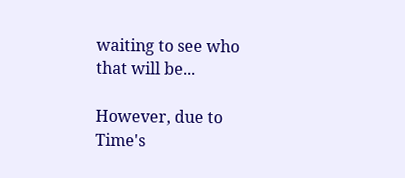waiting to see who that will be...

However, due to Time's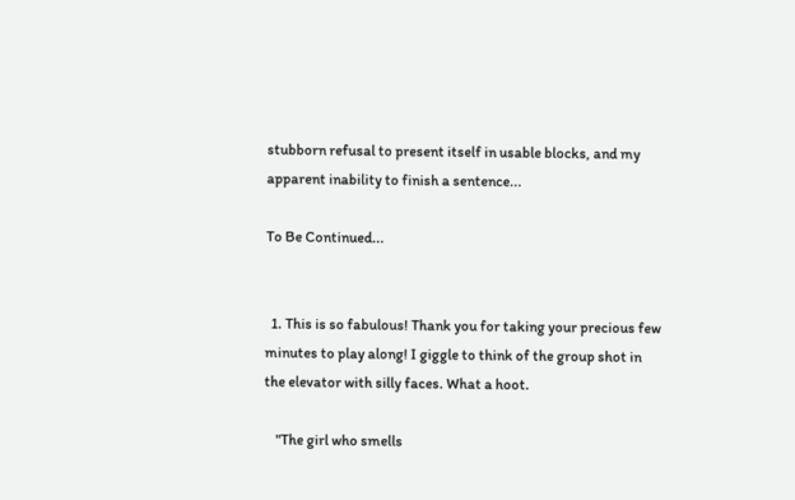stubborn refusal to present itself in usable blocks, and my apparent inability to finish a sentence...

To Be Continued...


  1. This is so fabulous! Thank you for taking your precious few minutes to play along! I giggle to think of the group shot in the elevator with silly faces. What a hoot.

    "The girl who smells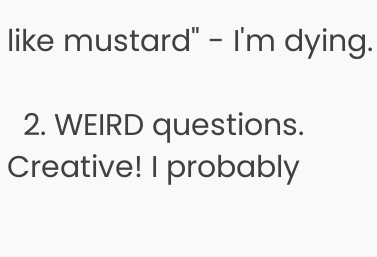like mustard" - I'm dying.

  2. WEIRD questions. Creative! I probably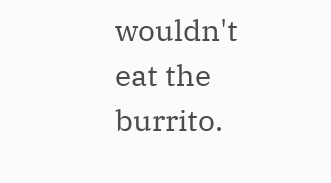wouldn't eat the burrito.